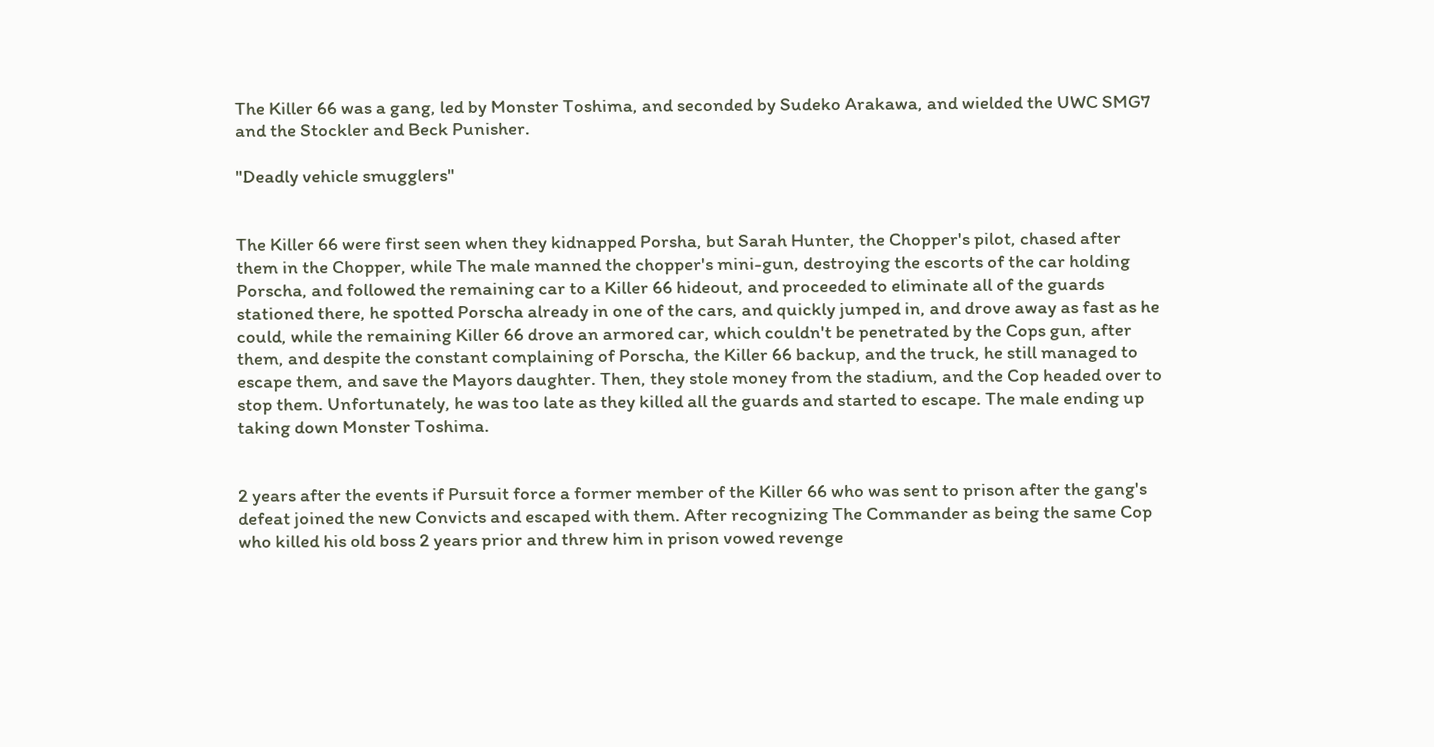The Killer 66 was a gang, led by Monster Toshima, and seconded by Sudeko Arakawa, and wielded the UWC SMG7 and the Stockler and Beck Punisher.

"Deadly vehicle smugglers"


The Killer 66 were first seen when they kidnapped Porsha, but Sarah Hunter, the Chopper's pilot, chased after them in the Chopper, while The male manned the chopper's mini-gun, destroying the escorts of the car holding Porscha, and followed the remaining car to a Killer 66 hideout, and proceeded to eliminate all of the guards stationed there, he spotted Porscha already in one of the cars, and quickly jumped in, and drove away as fast as he could, while the remaining Killer 66 drove an armored car, which couldn't be penetrated by the Cops gun, after them, and despite the constant complaining of Porscha, the Killer 66 backup, and the truck, he still managed to escape them, and save the Mayors daughter. Then, they stole money from the stadium, and the Cop headed over to stop them. Unfortunately, he was too late as they killed all the guards and started to escape. The male ending up taking down Monster Toshima.


2 years after the events if Pursuit force a former member of the Killer 66 who was sent to prison after the gang's defeat joined the new Convicts and escaped with them. After recognizing The Commander as being the same Cop who killed his old boss 2 years prior and threw him in prison vowed revenge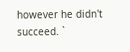however he didn't succeed. `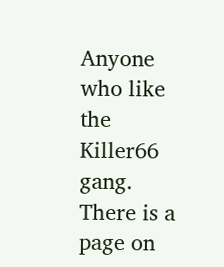Anyone who like the Killer66 gang. There is a page on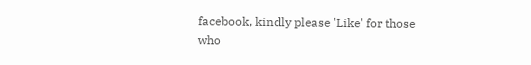facebook, kindly please 'Like' for those who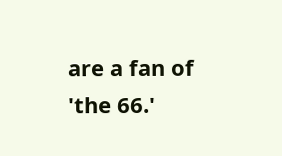are a fan of 'the 66.'